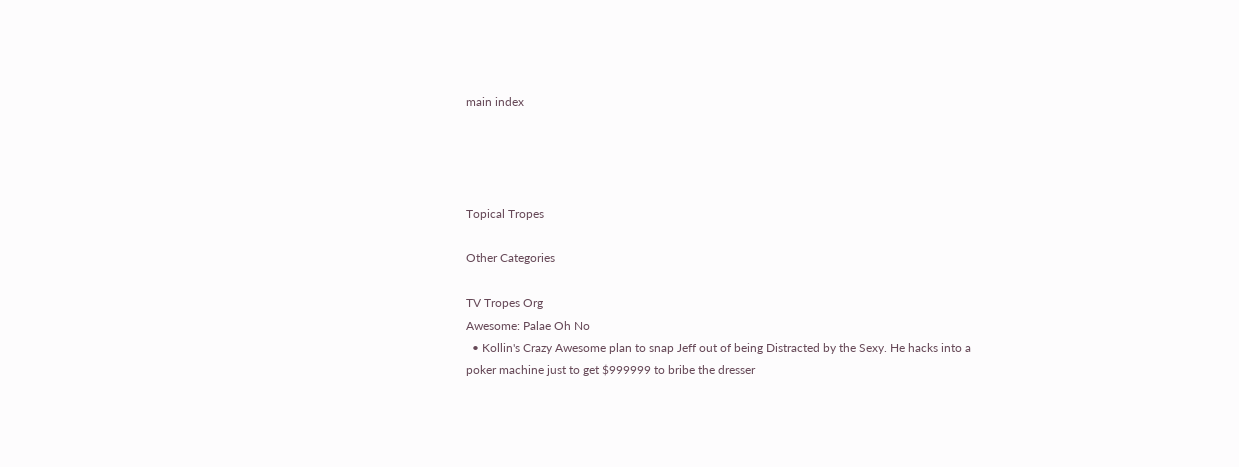main index




Topical Tropes

Other Categories

TV Tropes Org
Awesome: Palae Oh No
  • Kollin's Crazy Awesome plan to snap Jeff out of being Distracted by the Sexy. He hacks into a poker machine just to get $999999 to bribe the dresser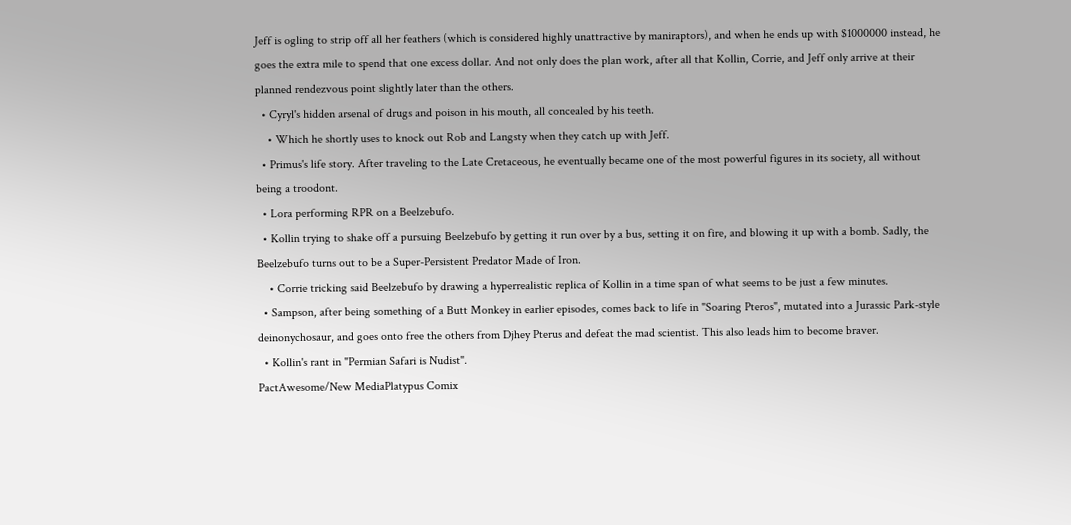Jeff is ogling to strip off all her feathers (which is considered highly unattractive by maniraptors), and when he ends up with $1000000 instead, he goes the extra mile to spend that one excess dollar. And not only does the plan work, after all that Kollin, Corrie, and Jeff only arrive at their planned rendezvous point slightly later than the others.
  • Cyryl's hidden arsenal of drugs and poison in his mouth, all concealed by his teeth.
    • Which he shortly uses to knock out Rob and Langsty when they catch up with Jeff.
  • Primus's life story. After traveling to the Late Cretaceous, he eventually became one of the most powerful figures in its society, all without being a troodont.
  • Lora performing RPR on a Beelzebufo.
  • Kollin trying to shake off a pursuing Beelzebufo by getting it run over by a bus, setting it on fire, and blowing it up with a bomb. Sadly, the Beelzebufo turns out to be a Super-Persistent Predator Made of Iron.
    • Corrie tricking said Beelzebufo by drawing a hyperrealistic replica of Kollin in a time span of what seems to be just a few minutes.
  • Sampson, after being something of a Butt Monkey in earlier episodes, comes back to life in "Soaring Pteros", mutated into a Jurassic Park-style deinonychosaur, and goes onto free the others from Djhey Pterus and defeat the mad scientist. This also leads him to become braver.
  • Kollin's rant in "Permian Safari is Nudist".
PactAwesome/New MediaPlatypus Comix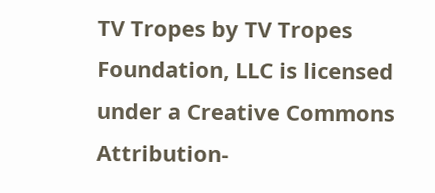TV Tropes by TV Tropes Foundation, LLC is licensed under a Creative Commons Attribution-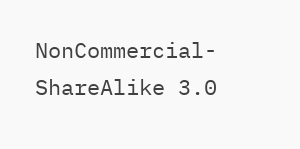NonCommercial-ShareAlike 3.0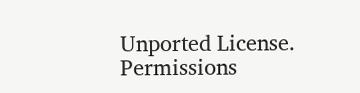Unported License.
Permissions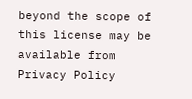beyond the scope of this license may be available from
Privacy Policy